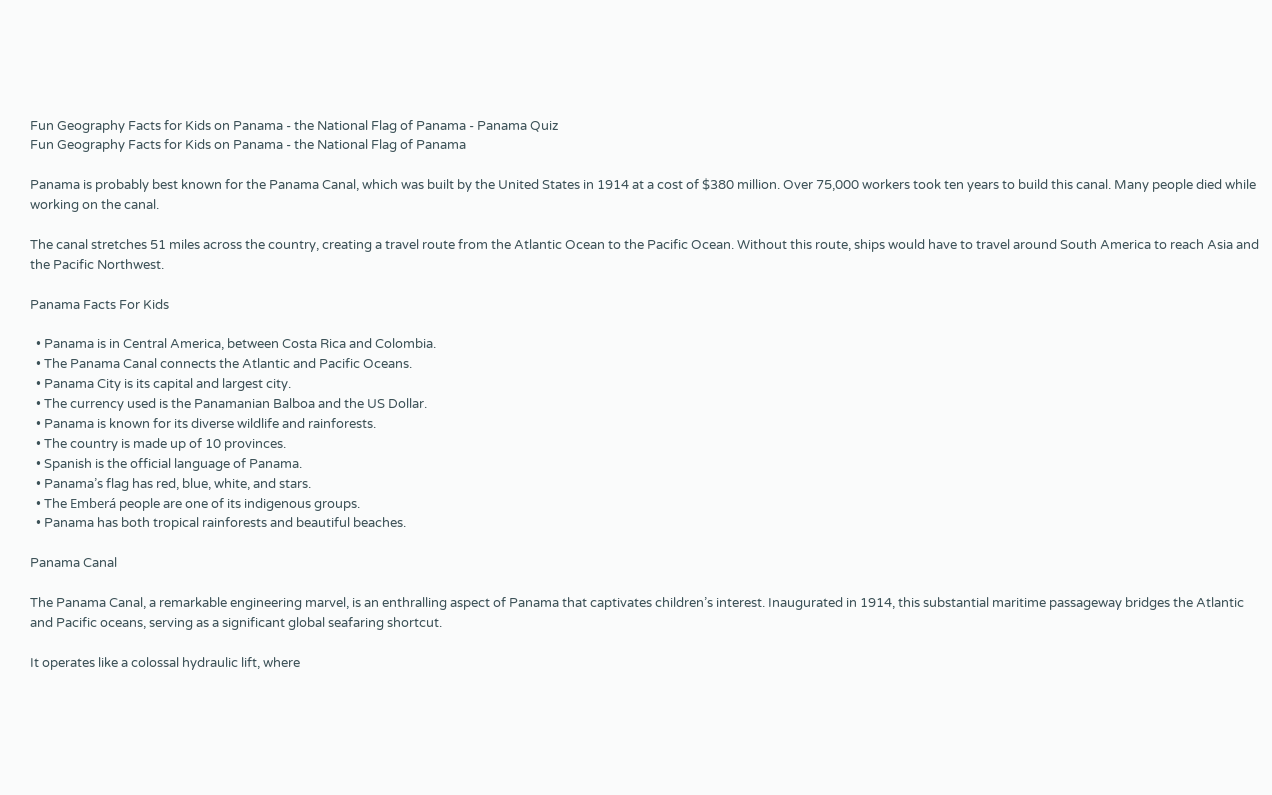Fun Geography Facts for Kids on Panama - the National Flag of Panama - Panama Quiz
Fun Geography Facts for Kids on Panama - the National Flag of Panama

Panama is probably best known for the Panama Canal, which was built by the United States in 1914 at a cost of $380 million. Over 75,000 workers took ten years to build this canal. Many people died while working on the canal.

The canal stretches 51 miles across the country, creating a travel route from the Atlantic Ocean to the Pacific Ocean. Without this route, ships would have to travel around South America to reach Asia and the Pacific Northwest.

Panama Facts For Kids

  • Panama is in Central America, between Costa Rica and Colombia.
  • The Panama Canal connects the Atlantic and Pacific Oceans.
  • Panama City is its capital and largest city.
  • The currency used is the Panamanian Balboa and the US Dollar.
  • Panama is known for its diverse wildlife and rainforests.
  • The country is made up of 10 provinces.
  • Spanish is the official language of Panama.
  • Panama’s flag has red, blue, white, and stars.
  • The Emberá people are one of its indigenous groups.
  • Panama has both tropical rainforests and beautiful beaches.

Panama Canal

The Panama Canal, a remarkable engineering marvel, is an enthralling aspect of Panama that captivates children’s interest. Inaugurated in 1914, this substantial maritime passageway bridges the Atlantic and Pacific oceans, serving as a significant global seafaring shortcut.

It operates like a colossal hydraulic lift, where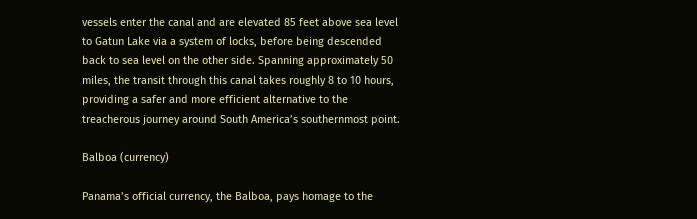vessels enter the canal and are elevated 85 feet above sea level to Gatun Lake via a system of locks, before being descended back to sea level on the other side. Spanning approximately 50 miles, the transit through this canal takes roughly 8 to 10 hours, providing a safer and more efficient alternative to the treacherous journey around South America’s southernmost point.

Balboa (currency)

Panama’s official currency, the Balboa, pays homage to the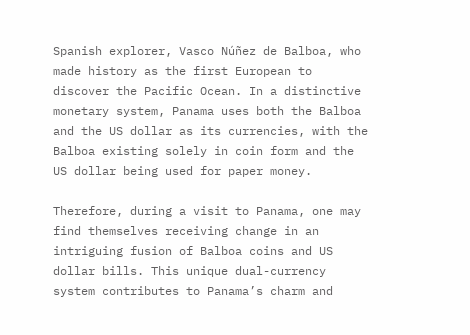Spanish explorer, Vasco Núñez de Balboa, who made history as the first European to discover the Pacific Ocean. In a distinctive monetary system, Panama uses both the Balboa and the US dollar as its currencies, with the Balboa existing solely in coin form and the US dollar being used for paper money.

Therefore, during a visit to Panama, one may find themselves receiving change in an intriguing fusion of Balboa coins and US dollar bills. This unique dual-currency system contributes to Panama’s charm and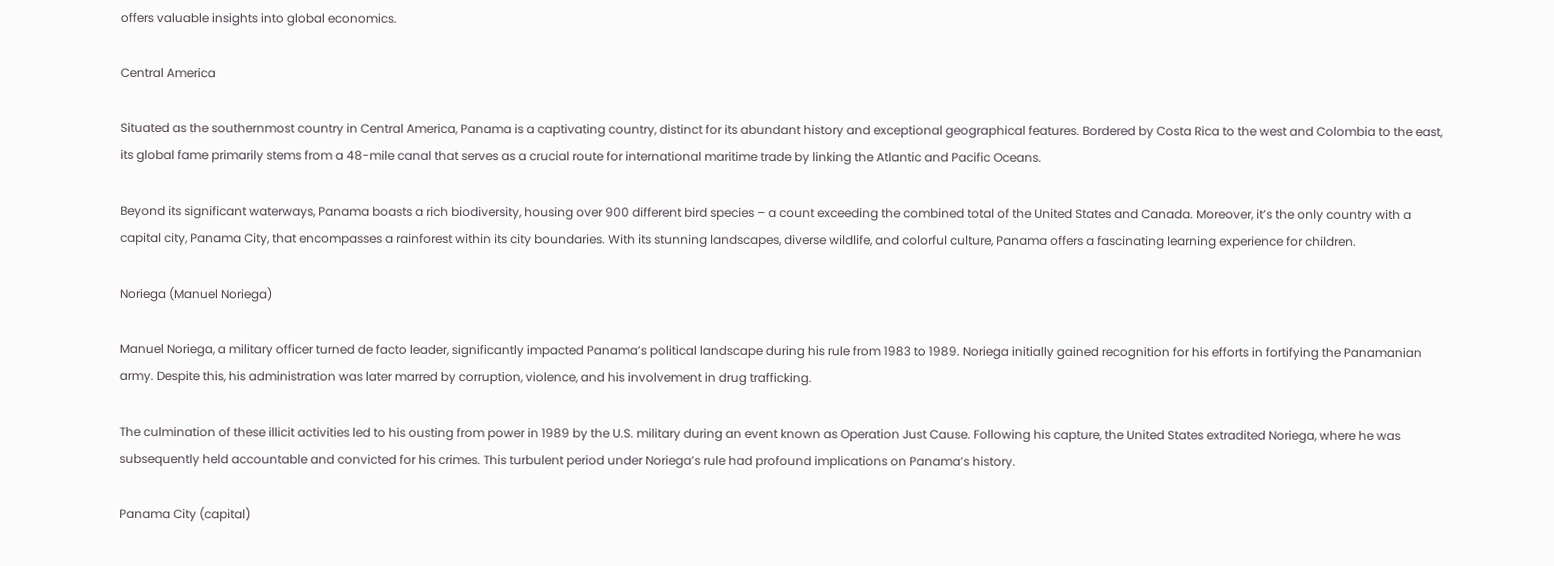offers valuable insights into global economics.

Central America

Situated as the southernmost country in Central America, Panama is a captivating country, distinct for its abundant history and exceptional geographical features. Bordered by Costa Rica to the west and Colombia to the east, its global fame primarily stems from a 48-mile canal that serves as a crucial route for international maritime trade by linking the Atlantic and Pacific Oceans.

Beyond its significant waterways, Panama boasts a rich biodiversity, housing over 900 different bird species – a count exceeding the combined total of the United States and Canada. Moreover, it’s the only country with a capital city, Panama City, that encompasses a rainforest within its city boundaries. With its stunning landscapes, diverse wildlife, and colorful culture, Panama offers a fascinating learning experience for children.

Noriega (Manuel Noriega)

Manuel Noriega, a military officer turned de facto leader, significantly impacted Panama’s political landscape during his rule from 1983 to 1989. Noriega initially gained recognition for his efforts in fortifying the Panamanian army. Despite this, his administration was later marred by corruption, violence, and his involvement in drug trafficking.

The culmination of these illicit activities led to his ousting from power in 1989 by the U.S. military during an event known as Operation Just Cause. Following his capture, the United States extradited Noriega, where he was subsequently held accountable and convicted for his crimes. This turbulent period under Noriega’s rule had profound implications on Panama’s history.

Panama City (capital)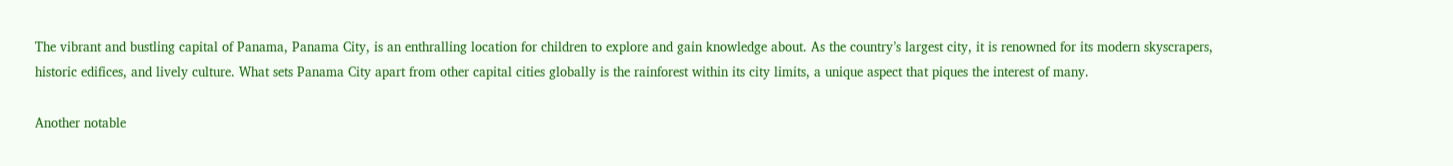The vibrant and bustling capital of Panama, Panama City, is an enthralling location for children to explore and gain knowledge about. As the country’s largest city, it is renowned for its modern skyscrapers, historic edifices, and lively culture. What sets Panama City apart from other capital cities globally is the rainforest within its city limits, a unique aspect that piques the interest of many.

Another notable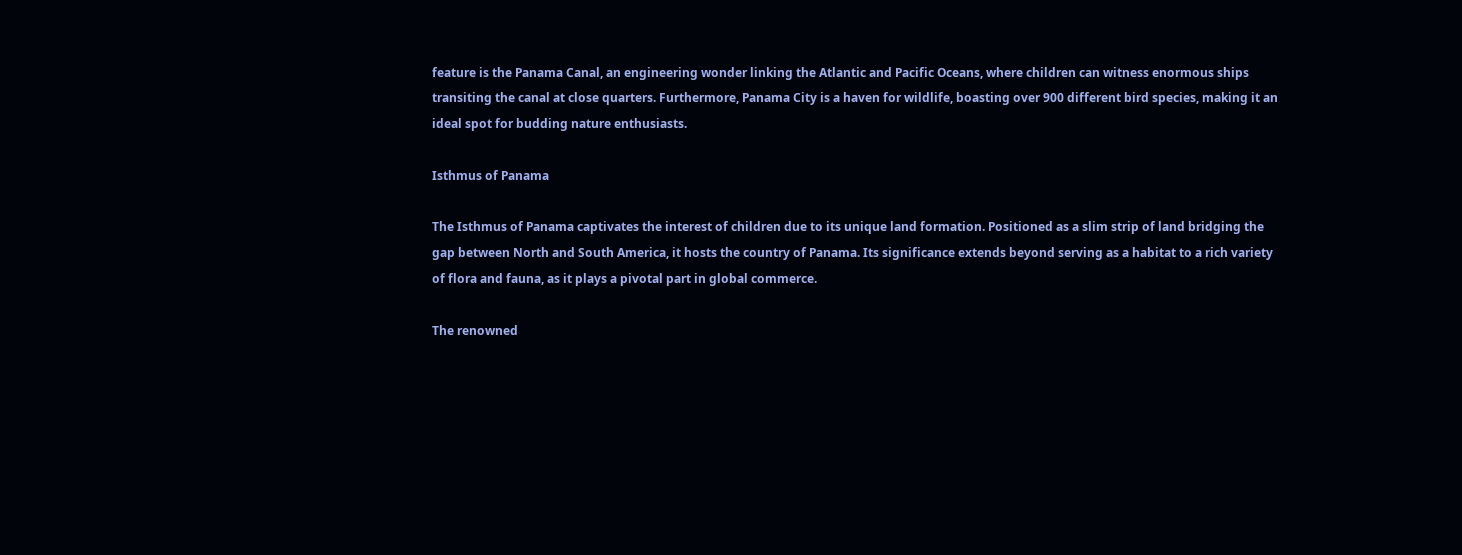feature is the Panama Canal, an engineering wonder linking the Atlantic and Pacific Oceans, where children can witness enormous ships transiting the canal at close quarters. Furthermore, Panama City is a haven for wildlife, boasting over 900 different bird species, making it an ideal spot for budding nature enthusiasts.

Isthmus of Panama

The Isthmus of Panama captivates the interest of children due to its unique land formation. Positioned as a slim strip of land bridging the gap between North and South America, it hosts the country of Panama. Its significance extends beyond serving as a habitat to a rich variety of flora and fauna, as it plays a pivotal part in global commerce.

The renowned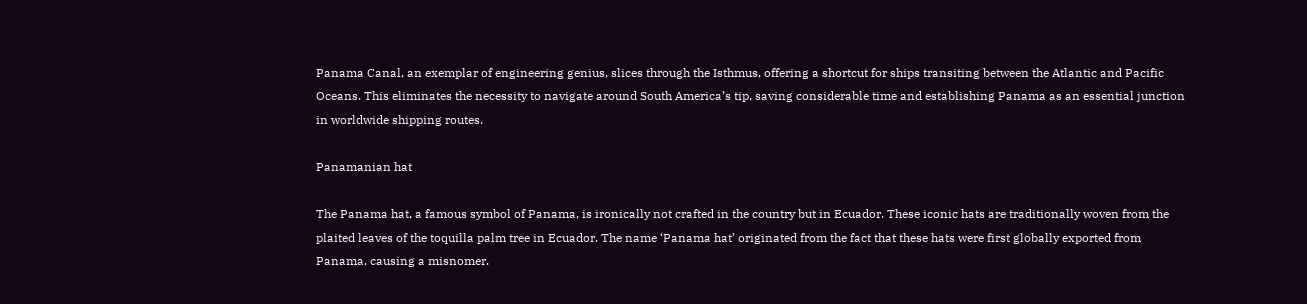Panama Canal, an exemplar of engineering genius, slices through the Isthmus, offering a shortcut for ships transiting between the Atlantic and Pacific Oceans. This eliminates the necessity to navigate around South America’s tip, saving considerable time and establishing Panama as an essential junction in worldwide shipping routes.

Panamanian hat

The Panama hat, a famous symbol of Panama, is ironically not crafted in the country but in Ecuador. These iconic hats are traditionally woven from the plaited leaves of the toquilla palm tree in Ecuador. The name ‘Panama hat’ originated from the fact that these hats were first globally exported from Panama, causing a misnomer.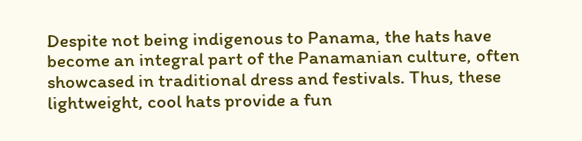Despite not being indigenous to Panama, the hats have become an integral part of the Panamanian culture, often showcased in traditional dress and festivals. Thus, these lightweight, cool hats provide a fun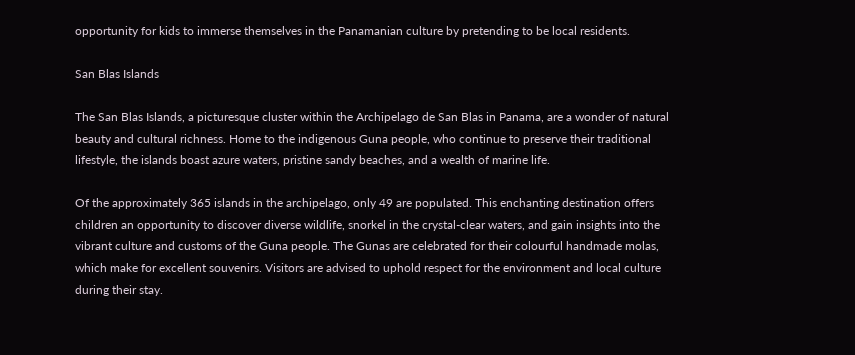opportunity for kids to immerse themselves in the Panamanian culture by pretending to be local residents.

San Blas Islands

The San Blas Islands, a picturesque cluster within the Archipelago de San Blas in Panama, are a wonder of natural beauty and cultural richness. Home to the indigenous Guna people, who continue to preserve their traditional lifestyle, the islands boast azure waters, pristine sandy beaches, and a wealth of marine life.

Of the approximately 365 islands in the archipelago, only 49 are populated. This enchanting destination offers children an opportunity to discover diverse wildlife, snorkel in the crystal-clear waters, and gain insights into the vibrant culture and customs of the Guna people. The Gunas are celebrated for their colourful handmade molas, which make for excellent souvenirs. Visitors are advised to uphold respect for the environment and local culture during their stay.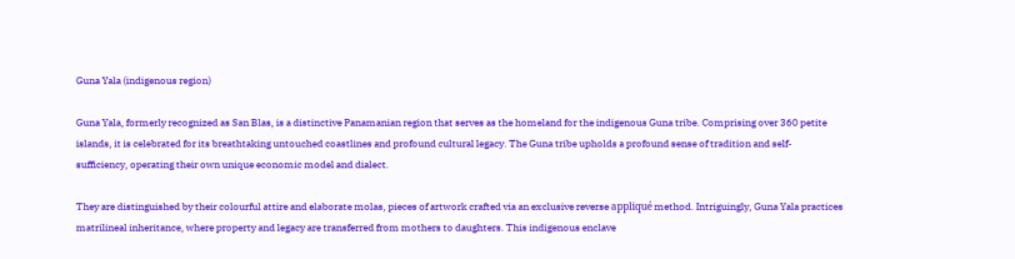Guna Yala (indigenous region)

Guna Yala, formerly recognized as San Blas, is a distinctive Panamanian region that serves as the homeland for the indigenous Guna tribe. Comprising over 360 petite islands, it is celebrated for its breathtaking untouched coastlines and profound cultural legacy. The Guna tribe upholds a profound sense of tradition and self-sufficiency, operating their own unique economic model and dialect.

They are distinguished by their colourful attire and elaborate molas, pieces of artwork crafted via an exclusive reverse appliqué method. Intriguingly, Guna Yala practices matrilineal inheritance, where property and legacy are transferred from mothers to daughters. This indigenous enclave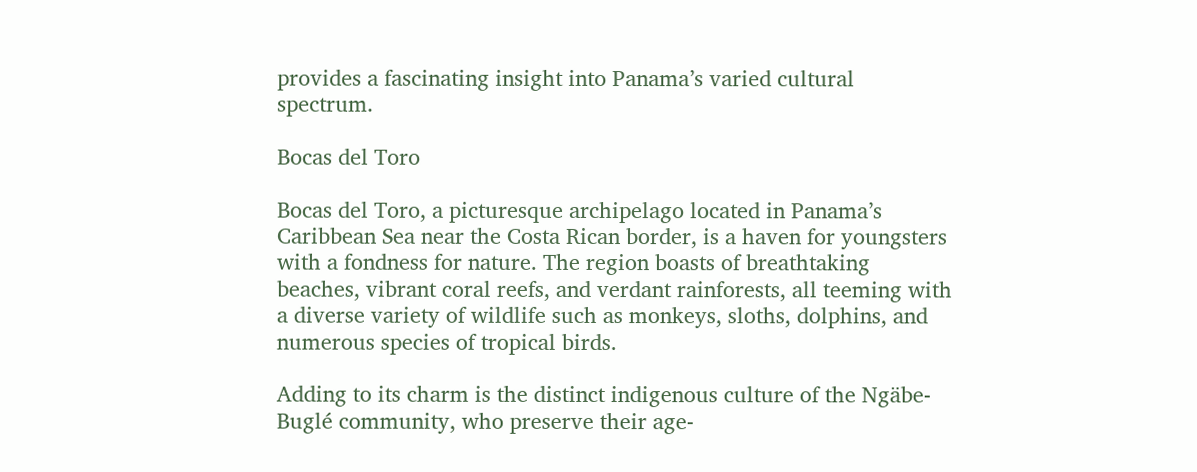provides a fascinating insight into Panama’s varied cultural spectrum.

Bocas del Toro

Bocas del Toro, a picturesque archipelago located in Panama’s Caribbean Sea near the Costa Rican border, is a haven for youngsters with a fondness for nature. The region boasts of breathtaking beaches, vibrant coral reefs, and verdant rainforests, all teeming with a diverse variety of wildlife such as monkeys, sloths, dolphins, and numerous species of tropical birds.

Adding to its charm is the distinct indigenous culture of the Ngäbe-Buglé community, who preserve their age-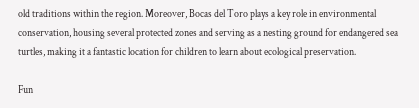old traditions within the region. Moreover, Bocas del Toro plays a key role in environmental conservation, housing several protected zones and serving as a nesting ground for endangered sea turtles, making it a fantastic location for children to learn about ecological preservation.

Fun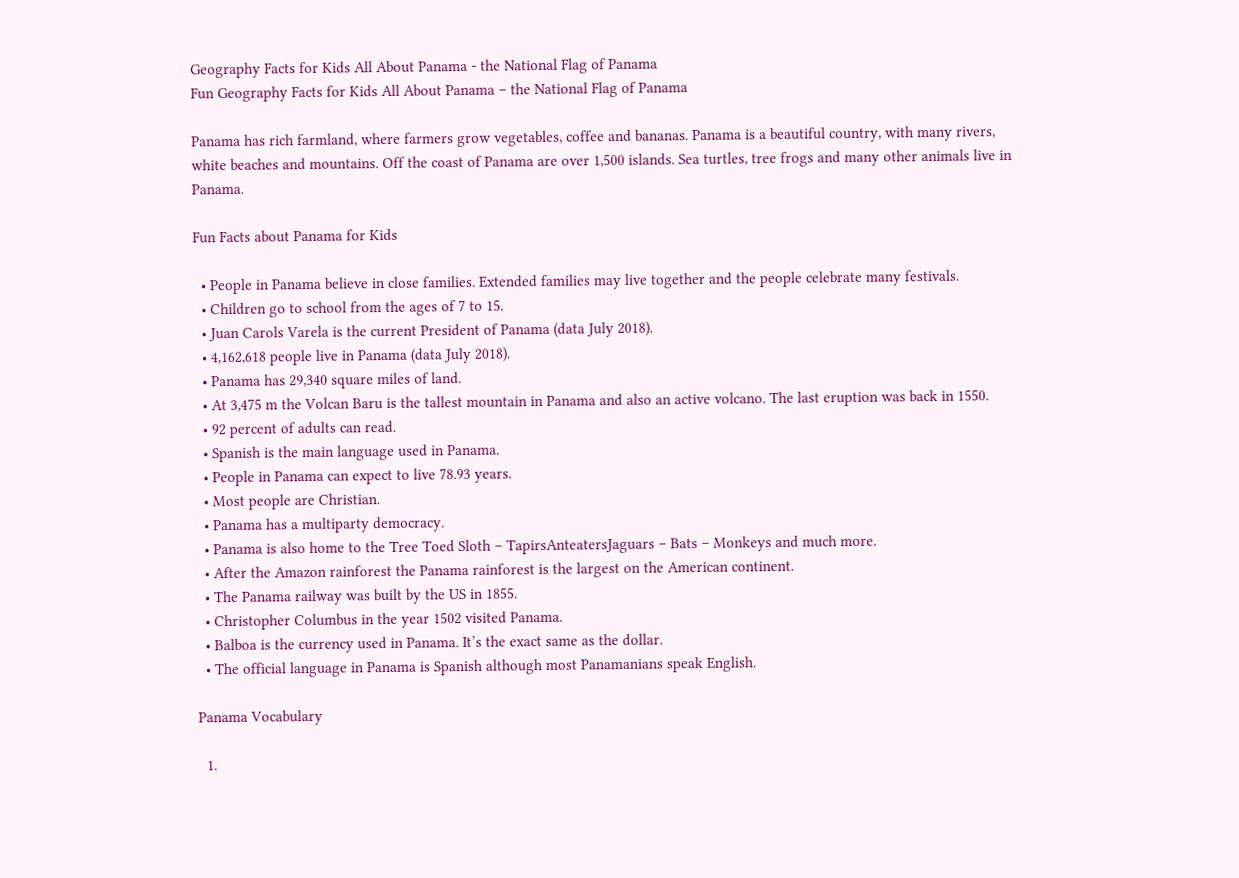Geography Facts for Kids All About Panama - the National Flag of Panama
Fun Geography Facts for Kids All About Panama – the National Flag of Panama

Panama has rich farmland, where farmers grow vegetables, coffee and bananas. Panama is a beautiful country, with many rivers, white beaches and mountains. Off the coast of Panama are over 1,500 islands. Sea turtles, tree frogs and many other animals live in Panama.

Fun Facts about Panama for Kids

  • People in Panama believe in close families. Extended families may live together and the people celebrate many festivals.
  • Children go to school from the ages of 7 to 15.
  • Juan Carols Varela is the current President of Panama (data July 2018).
  • 4,162,618 people live in Panama (data July 2018).
  • Panama has 29,340 square miles of land.
  • At 3,475 m the Volcan Baru is the tallest mountain in Panama and also an active volcano. The last eruption was back in 1550.
  • 92 percent of adults can read.
  • Spanish is the main language used in Panama.
  • People in Panama can expect to live 78.93 years.
  • Most people are Christian.
  • Panama has a multiparty democracy.
  • Panama is also home to the Tree Toed Sloth – TapirsAnteatersJaguars – Bats – Monkeys and much more.
  • After the Amazon rainforest the Panama rainforest is the largest on the American continent.
  • The Panama railway was built by the US in 1855.
  • Christopher Columbus in the year 1502 visited Panama.
  • Balboa is the currency used in Panama. It’s the exact same as the dollar.
  • The official language in Panama is Spanish although most Panamanians speak English.

Panama Vocabulary

  1.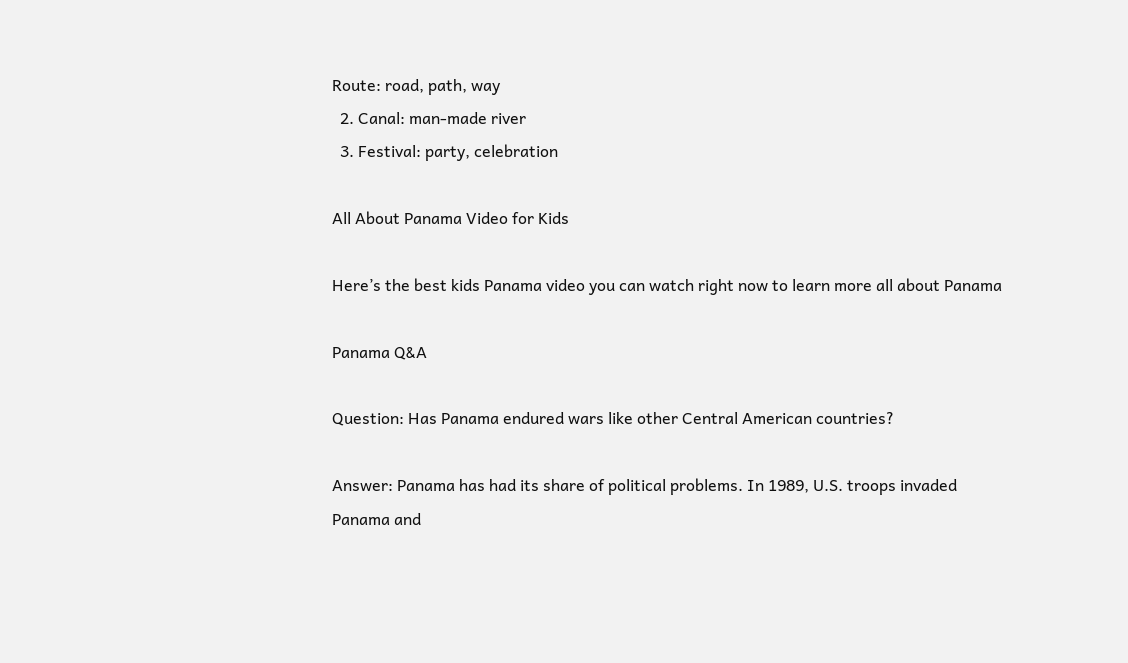Route: road, path, way
  2. Canal: man-made river
  3. Festival: party, celebration

All About Panama Video for Kids

Here’s the best kids Panama video you can watch right now to learn more all about Panama

Panama Q&A

Question: Has Panama endured wars like other Central American countries?

Answer: Panama has had its share of political problems. In 1989, U.S. troops invaded Panama and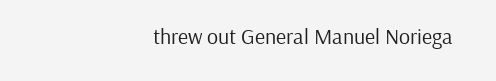threw out General Manuel Noriega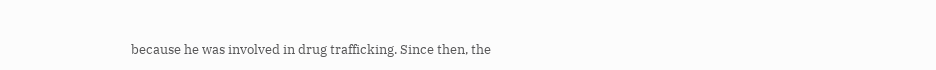because he was involved in drug trafficking. Since then, the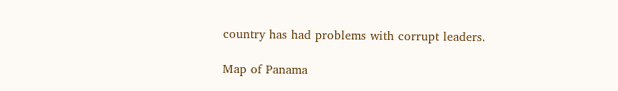country has had problems with corrupt leaders.

Map of Panama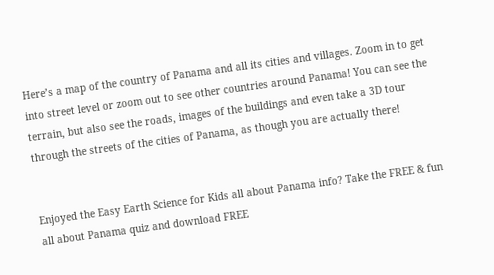Here’s a map of the country of Panama and all its cities and villages. Zoom in to get into street level or zoom out to see other countries around Panama! You can see the terrain, but also see the roads, images of the buildings and even take a 3D tour through the streets of the cities of Panama, as though you are actually there!


Enjoyed the Easy Earth Science for Kids all about Panama info? Take the FREE & fun all about Panama quiz and download FREE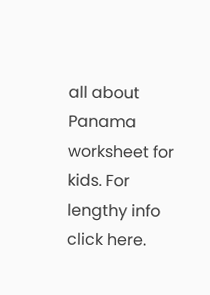all about Panama worksheet for kids. For lengthy info click here.